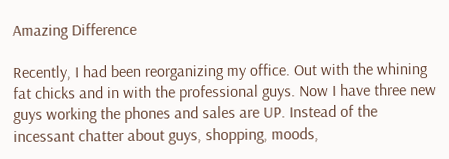Amazing Difference

Recently, I had been reorganizing my office. Out with the whining fat chicks and in with the professional guys. Now I have three new guys working the phones and sales are UP. Instead of the incessant chatter about guys, shopping, moods,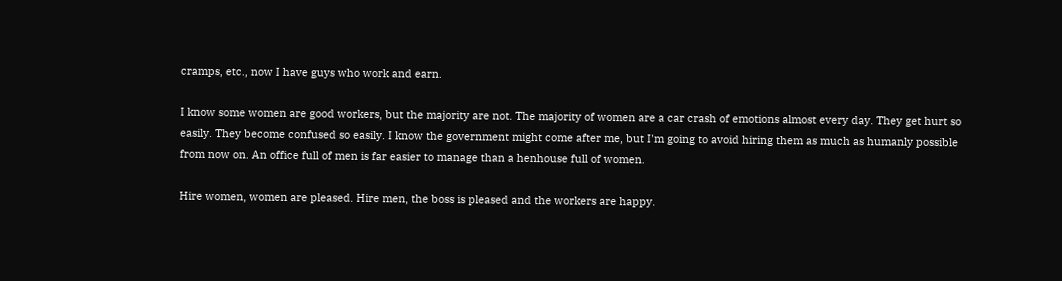cramps, etc., now I have guys who work and earn.

I know some women are good workers, but the majority are not. The majority of women are a car crash of emotions almost every day. They get hurt so easily. They become confused so easily. I know the government might come after me, but I'm going to avoid hiring them as much as humanly possible from now on. An office full of men is far easier to manage than a henhouse full of women.

Hire women, women are pleased. Hire men, the boss is pleased and the workers are happy.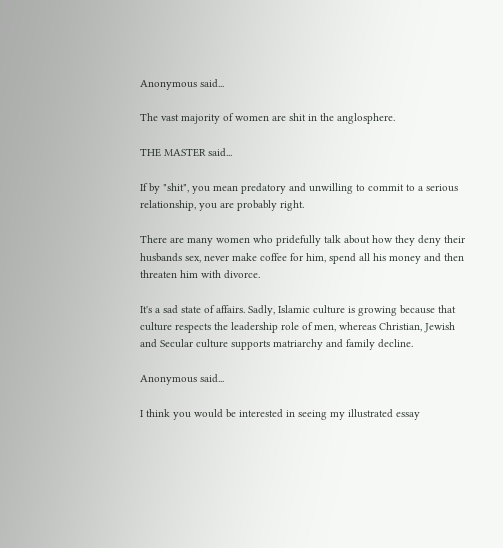Anonymous said...

The vast majority of women are shit in the anglosphere.

THE MASTER said...

If by "shit", you mean predatory and unwilling to commit to a serious relationship, you are probably right.

There are many women who pridefully talk about how they deny their husbands sex, never make coffee for him, spend all his money and then threaten him with divorce.

It's a sad state of affairs. Sadly, Islamic culture is growing because that culture respects the leadership role of men, whereas Christian, Jewish and Secular culture supports matriarchy and family decline.

Anonymous said...

I think you would be interested in seeing my illustrated essay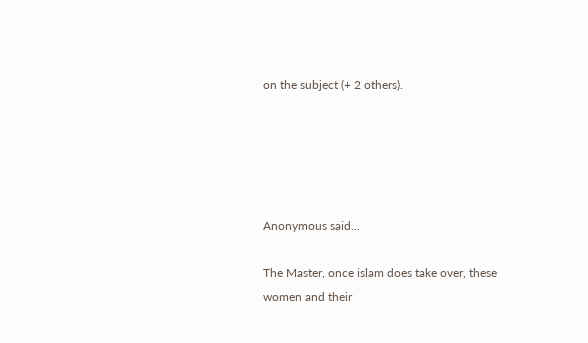on the subject (+ 2 others).





Anonymous said...

The Master, once islam does take over, these women and their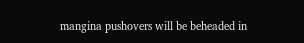mangina pushovers will be beheaded in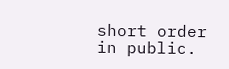short order in public.